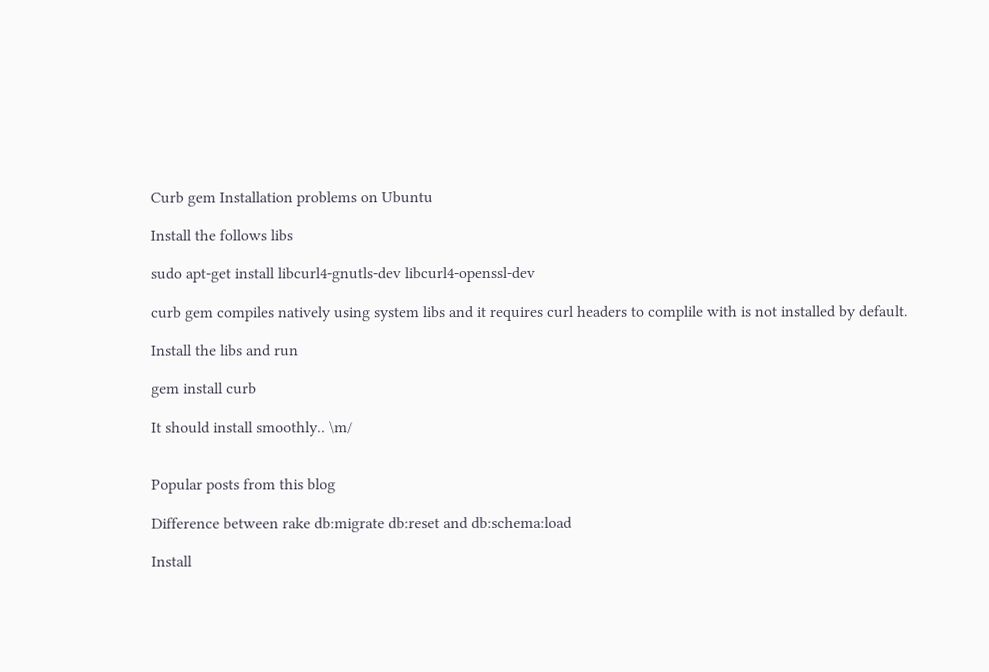Curb gem Installation problems on Ubuntu

Install the follows libs

sudo apt-get install libcurl4-gnutls-dev libcurl4-openssl-dev

curb gem compiles natively using system libs and it requires curl headers to complile with is not installed by default.

Install the libs and run

gem install curb

It should install smoothly.. \m/


Popular posts from this blog

Difference between rake db:migrate db:reset and db:schema:load

Install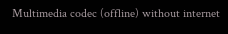Multimedia codec (offline) without internet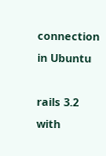connection in Ubuntu

rails 3.2 with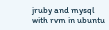jruby and mysql with rvm in ubuntu